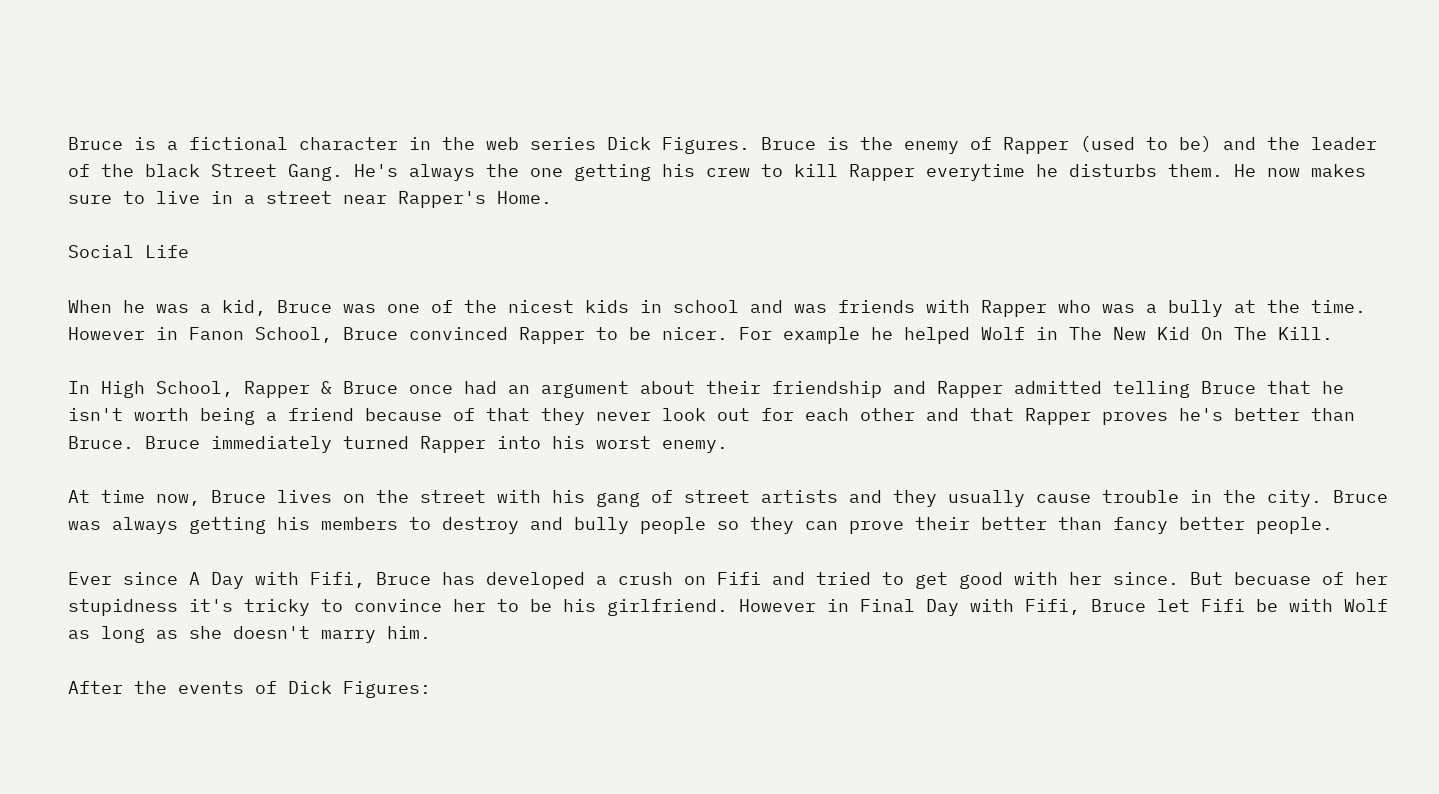Bruce is a fictional character in the web series Dick Figures. Bruce is the enemy of Rapper (used to be) and the leader of the black Street Gang. He's always the one getting his crew to kill Rapper everytime he disturbs them. He now makes sure to live in a street near Rapper's Home.

Social Life

When he was a kid, Bruce was one of the nicest kids in school and was friends with Rapper who was a bully at the time. However in Fanon School, Bruce convinced Rapper to be nicer. For example he helped Wolf in The New Kid On The Kill.

In High School, Rapper & Bruce once had an argument about their friendship and Rapper admitted telling Bruce that he isn't worth being a friend because of that they never look out for each other and that Rapper proves he's better than Bruce. Bruce immediately turned Rapper into his worst enemy.

At time now, Bruce lives on the street with his gang of street artists and they usually cause trouble in the city. Bruce was always getting his members to destroy and bully people so they can prove their better than fancy better people.

Ever since A Day with Fifi, Bruce has developed a crush on Fifi and tried to get good with her since. But becuase of her stupidness it's tricky to convince her to be his girlfriend. However in Final Day with Fifi, Bruce let Fifi be with Wolf as long as she doesn't marry him.

After the events of Dick Figures: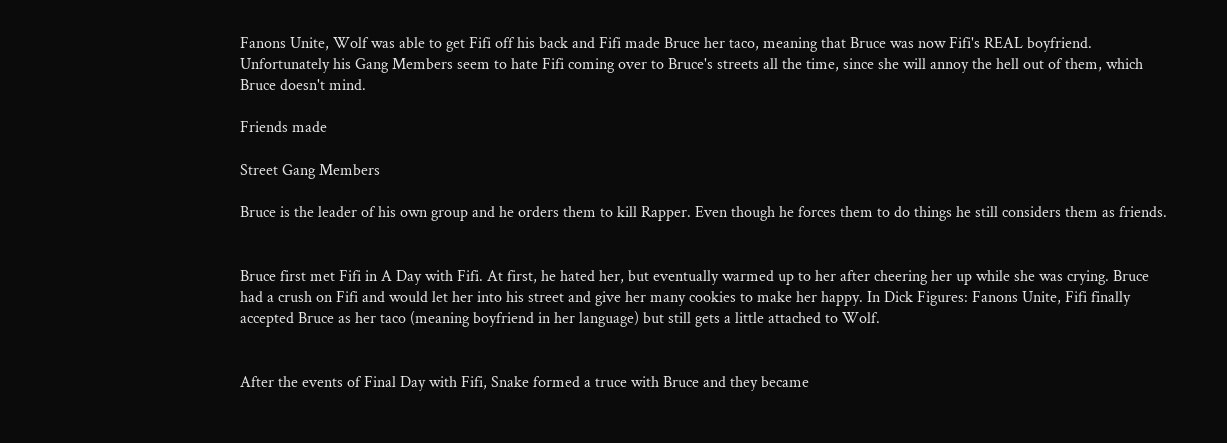Fanons Unite, Wolf was able to get Fifi off his back and Fifi made Bruce her taco, meaning that Bruce was now Fifi's REAL boyfriend. Unfortunately his Gang Members seem to hate Fifi coming over to Bruce's streets all the time, since she will annoy the hell out of them, which Bruce doesn't mind.

Friends made

Street Gang Members

Bruce is the leader of his own group and he orders them to kill Rapper. Even though he forces them to do things he still considers them as friends.


Bruce first met Fifi in A Day with Fifi. At first, he hated her, but eventually warmed up to her after cheering her up while she was crying. Bruce had a crush on Fifi and would let her into his street and give her many cookies to make her happy. In Dick Figures: Fanons Unite, Fifi finally accepted Bruce as her taco (meaning boyfriend in her language) but still gets a little attached to Wolf.


After the events of Final Day with Fifi, Snake formed a truce with Bruce and they became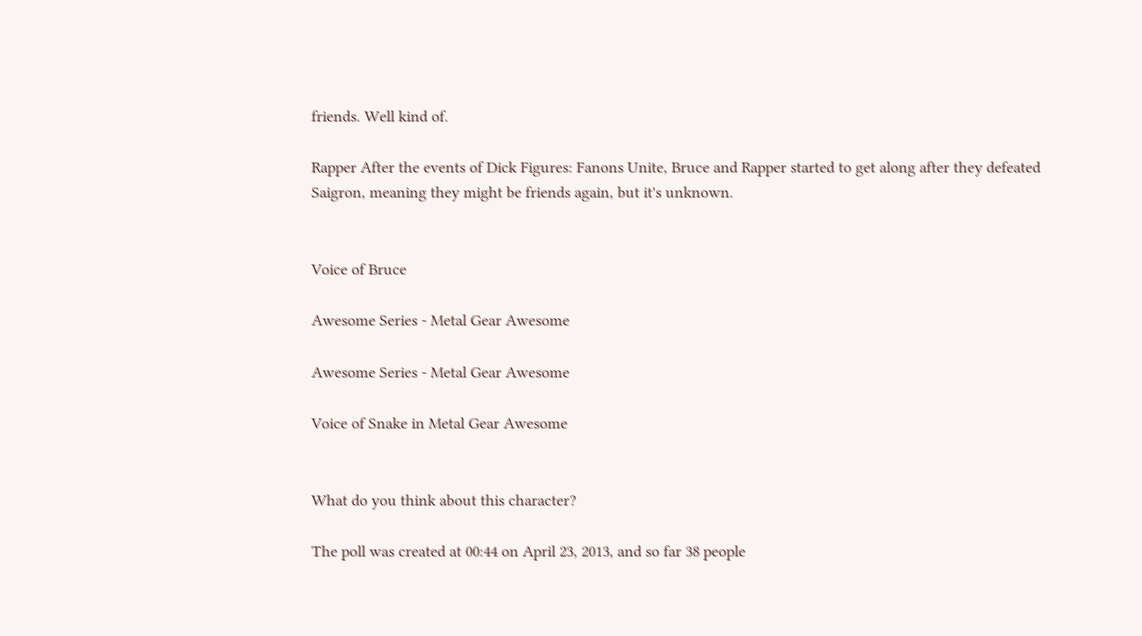friends. Well kind of.

Rapper After the events of Dick Figures: Fanons Unite, Bruce and Rapper started to get along after they defeated Saigron, meaning they might be friends again, but it's unknown.


Voice of Bruce

Awesome Series - Metal Gear Awesome

Awesome Series - Metal Gear Awesome

Voice of Snake in Metal Gear Awesome


What do you think about this character?

The poll was created at 00:44 on April 23, 2013, and so far 38 people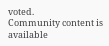voted.
Community content is available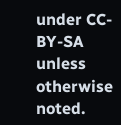under CC-BY-SA unless otherwise noted.